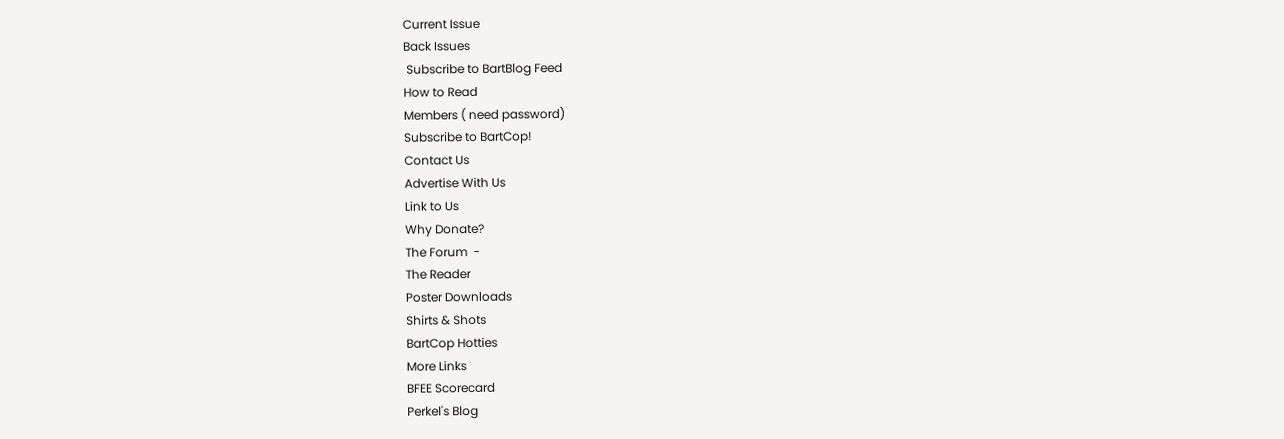Current Issue
Back Issues
 Subscribe to BartBlog Feed
How to Read
Members ( need password)
Subscribe to BartCop!
Contact Us
Advertise With Us
Link to Us
Why Donate?
The Forum  -
The Reader
Poster Downloads
Shirts & Shots
BartCop Hotties
More Links
BFEE Scorecard
Perkel's Blog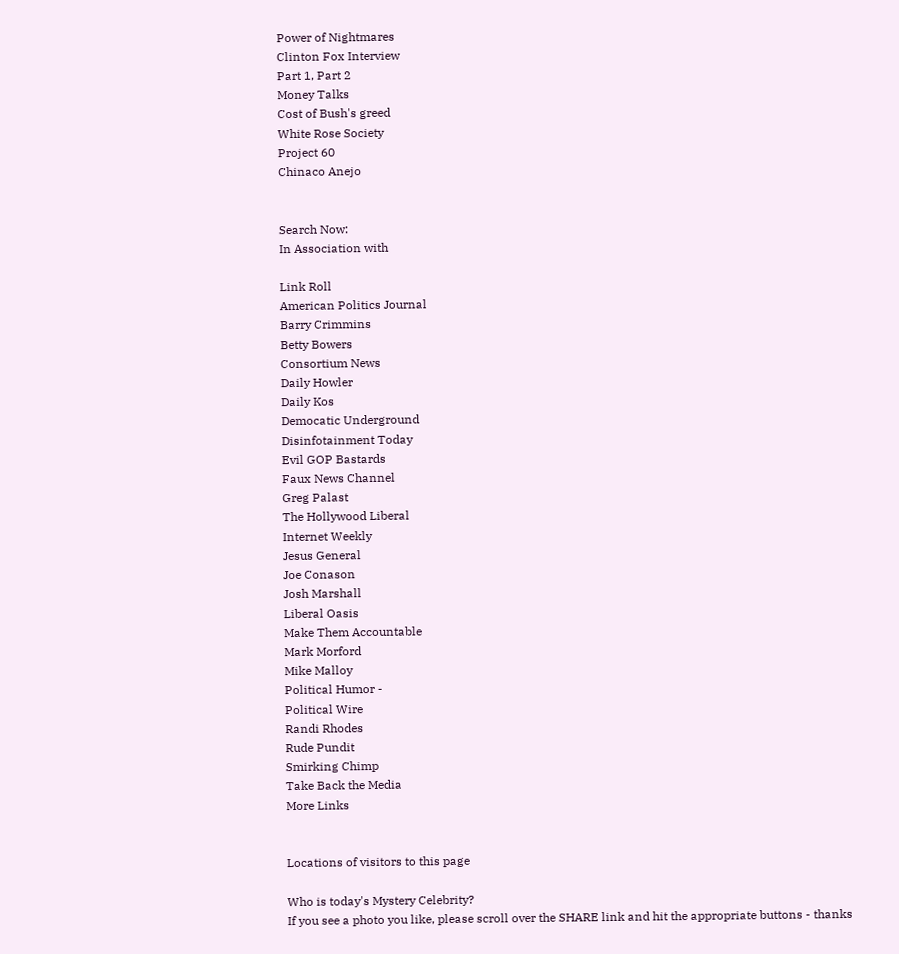Power of Nightmares
Clinton Fox Interview
Part 1, Part 2
Money Talks
Cost of Bush's greed
White Rose Society
Project 60
Chinaco Anejo


Search Now:
In Association with

Link Roll
American Politics Journal
Barry Crimmins
Betty Bowers
Consortium News
Daily Howler
Daily Kos
Democatic Underground
Disinfotainment Today
Evil GOP Bastards
Faux News Channel
Greg Palast
The Hollywood Liberal
Internet Weekly
Jesus General
Joe Conason
Josh Marshall
Liberal Oasis
Make Them Accountable
Mark Morford
Mike Malloy
Political Humor -
Political Wire
Randi Rhodes
Rude Pundit
Smirking Chimp
Take Back the Media
More Links


Locations of visitors to this page

Who is today's Mystery Celebrity?
If you see a photo you like, please scroll over the SHARE link and hit the appropriate buttons - thanks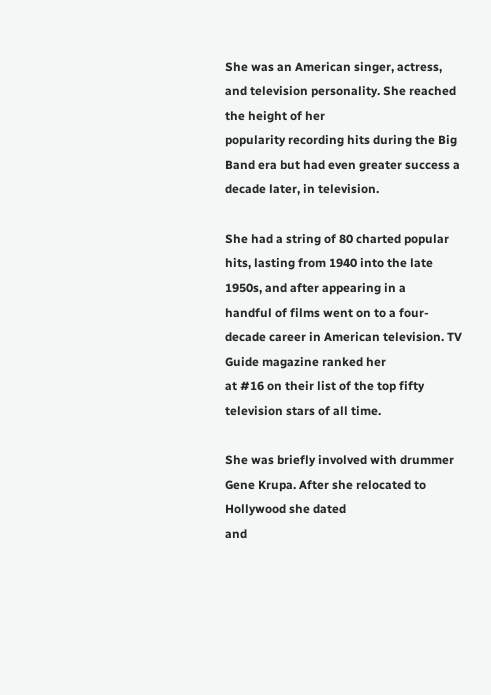She was an American singer, actress, and television personality. She reached the height of her
popularity recording hits during the Big Band era but had even greater success a decade later, in television.

She had a string of 80 charted popular hits, lasting from 1940 into the late 1950s, and after appearing in a
handful of films went on to a four-decade career in American television. TV Guide magazine ranked her
at #16 on their list of the top fifty television stars of all time.

She was briefly involved with drummer Gene Krupa. After she relocated to Hollywood she dated
and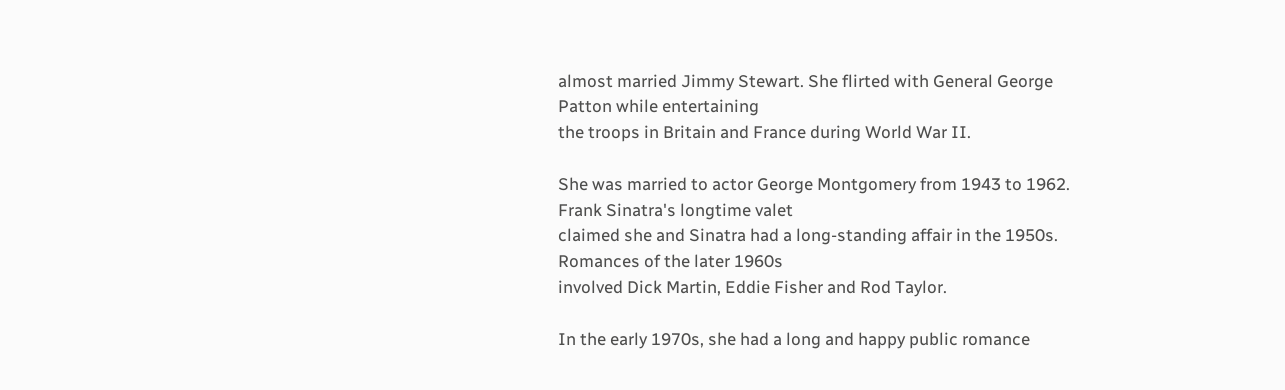almost married Jimmy Stewart. She flirted with General George Patton while entertaining
the troops in Britain and France during World War II.

She was married to actor George Montgomery from 1943 to 1962. Frank Sinatra's longtime valet
claimed she and Sinatra had a long-standing affair in the 1950s. Romances of the later 1960s
involved Dick Martin, Eddie Fisher and Rod Taylor.

In the early 1970s, she had a long and happy public romance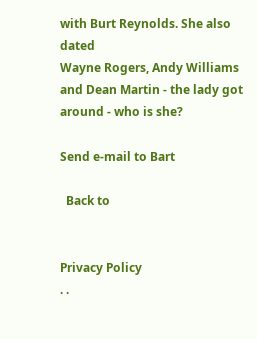with Burt Reynolds. She also dated
Wayne Rogers, Andy Williams and Dean Martin - the lady got around - who is she?

Send e-mail to Bart

  Back to


Privacy Policy
. .